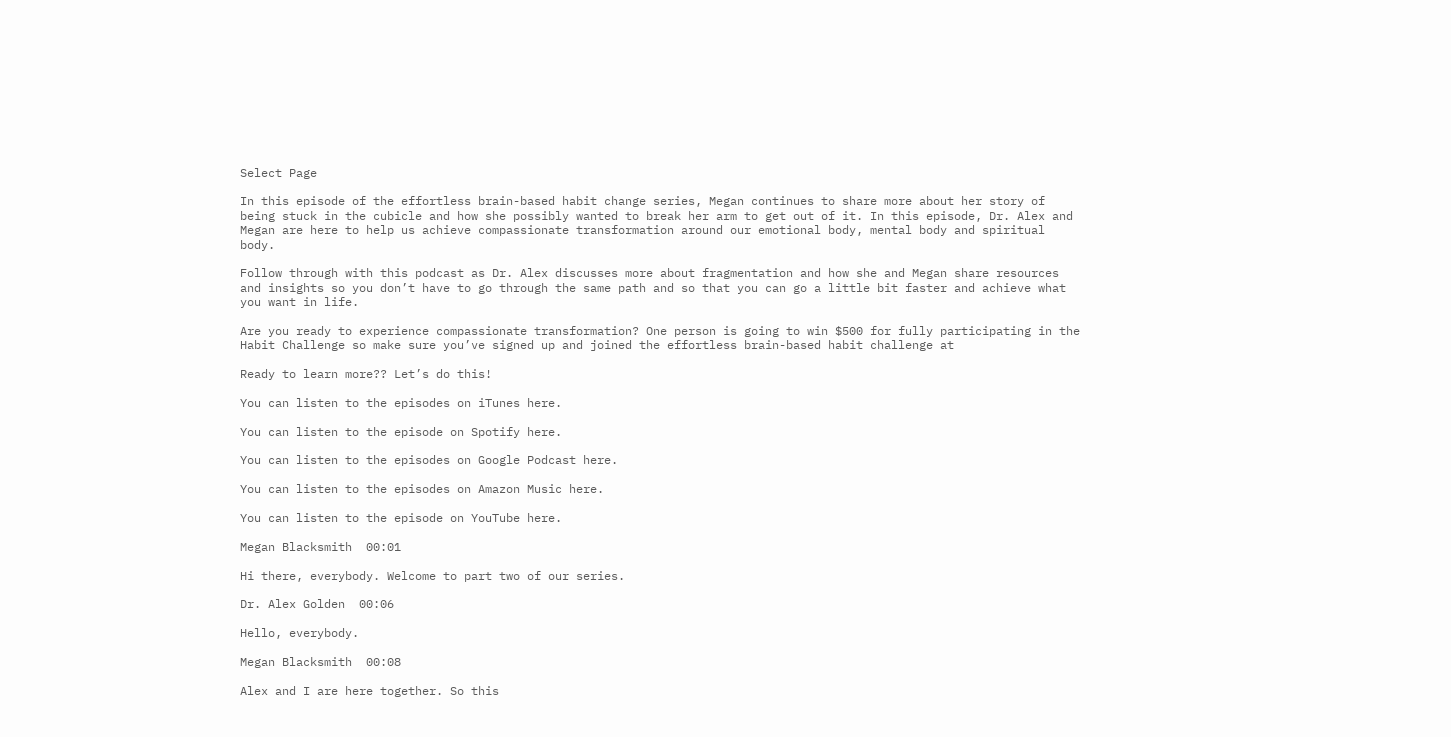Select Page

In this episode of the effortless brain-based habit change series, Megan continues to share more about her story of being stuck in the cubicle and how she possibly wanted to break her arm to get out of it. In this episode, Dr. Alex and Megan are here to help us achieve compassionate transformation around our emotional body, mental body and spiritual body.

Follow through with this podcast as Dr. Alex discusses more about fragmentation and how she and Megan share resources and insights so you don’t have to go through the same path and so that you can go a little bit faster and achieve what you want in life.

Are you ready to experience compassionate transformation? One person is going to win $500 for fully participating in the Habit Challenge so make sure you’ve signed up and joined the effortless brain-based habit challenge at

Ready to learn more?? Let’s do this!

You can listen to the episodes on iTunes here.

You can listen to the episode on Spotify here.

You can listen to the episodes on Google Podcast here.

You can listen to the episodes on Amazon Music here.

You can listen to the episode on YouTube here.

Megan Blacksmith  00:01

Hi there, everybody. Welcome to part two of our series.

Dr. Alex Golden  00:06

Hello, everybody.

Megan Blacksmith  00:08

Alex and I are here together. So this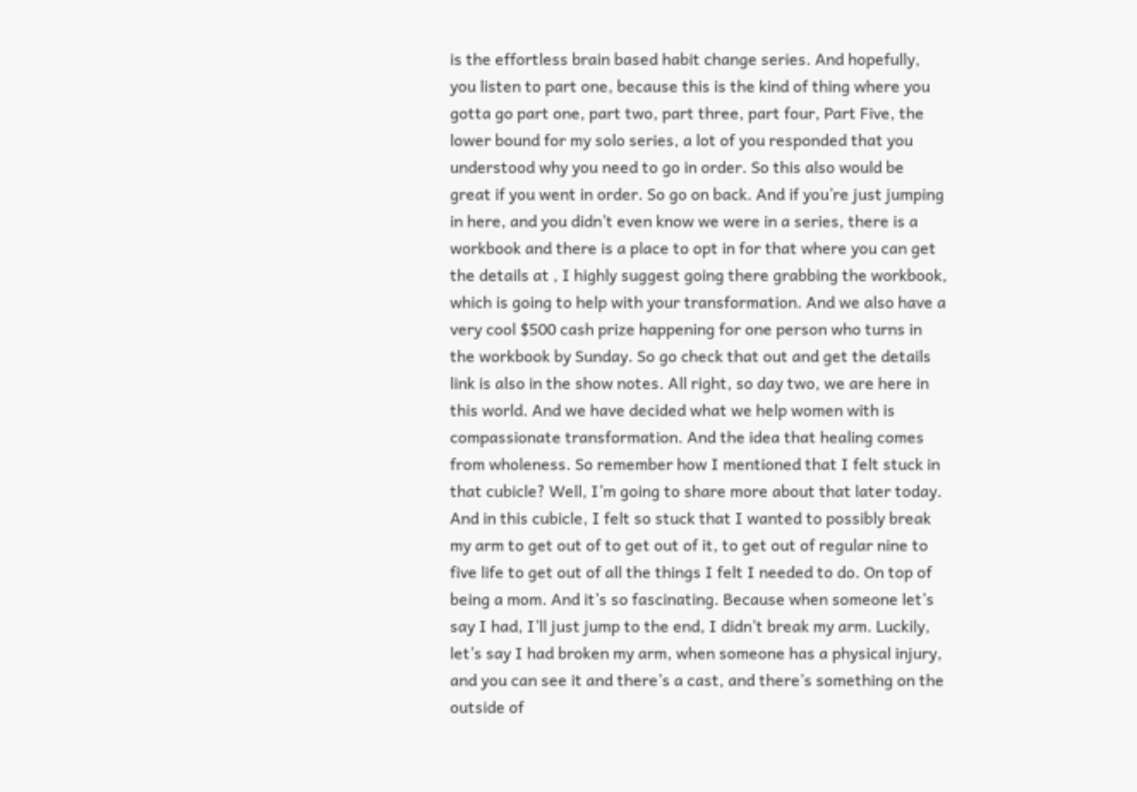is the effortless brain based habit change series. And hopefully, you listen to part one, because this is the kind of thing where you gotta go part one, part two, part three, part four, Part Five, the lower bound for my solo series, a lot of you responded that you understood why you need to go in order. So this also would be great if you went in order. So go on back. And if you’re just jumping in here, and you didn’t even know we were in a series, there is a workbook and there is a place to opt in for that where you can get the details at , I highly suggest going there grabbing the workbook, which is going to help with your transformation. And we also have a very cool $500 cash prize happening for one person who turns in the workbook by Sunday. So go check that out and get the details link is also in the show notes. All right, so day two, we are here in this world. And we have decided what we help women with is compassionate transformation. And the idea that healing comes from wholeness. So remember how I mentioned that I felt stuck in that cubicle? Well, I’m going to share more about that later today. And in this cubicle, I felt so stuck that I wanted to possibly break my arm to get out of to get out of it, to get out of regular nine to five life to get out of all the things I felt I needed to do. On top of being a mom. And it’s so fascinating. Because when someone let’s say I had, I’ll just jump to the end, I didn’t break my arm. Luckily, let’s say I had broken my arm, when someone has a physical injury, and you can see it and there’s a cast, and there’s something on the outside of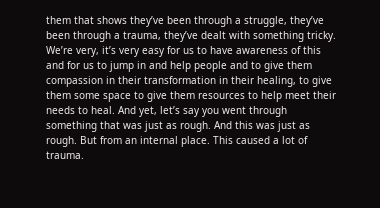them that shows they’ve been through a struggle, they’ve been through a trauma, they’ve dealt with something tricky. We’re very, it’s very easy for us to have awareness of this and for us to jump in and help people and to give them compassion in their transformation in their healing, to give them some space to give them resources to help meet their needs to heal. And yet, let’s say you went through something that was just as rough. And this was just as rough. But from an internal place. This caused a lot of trauma.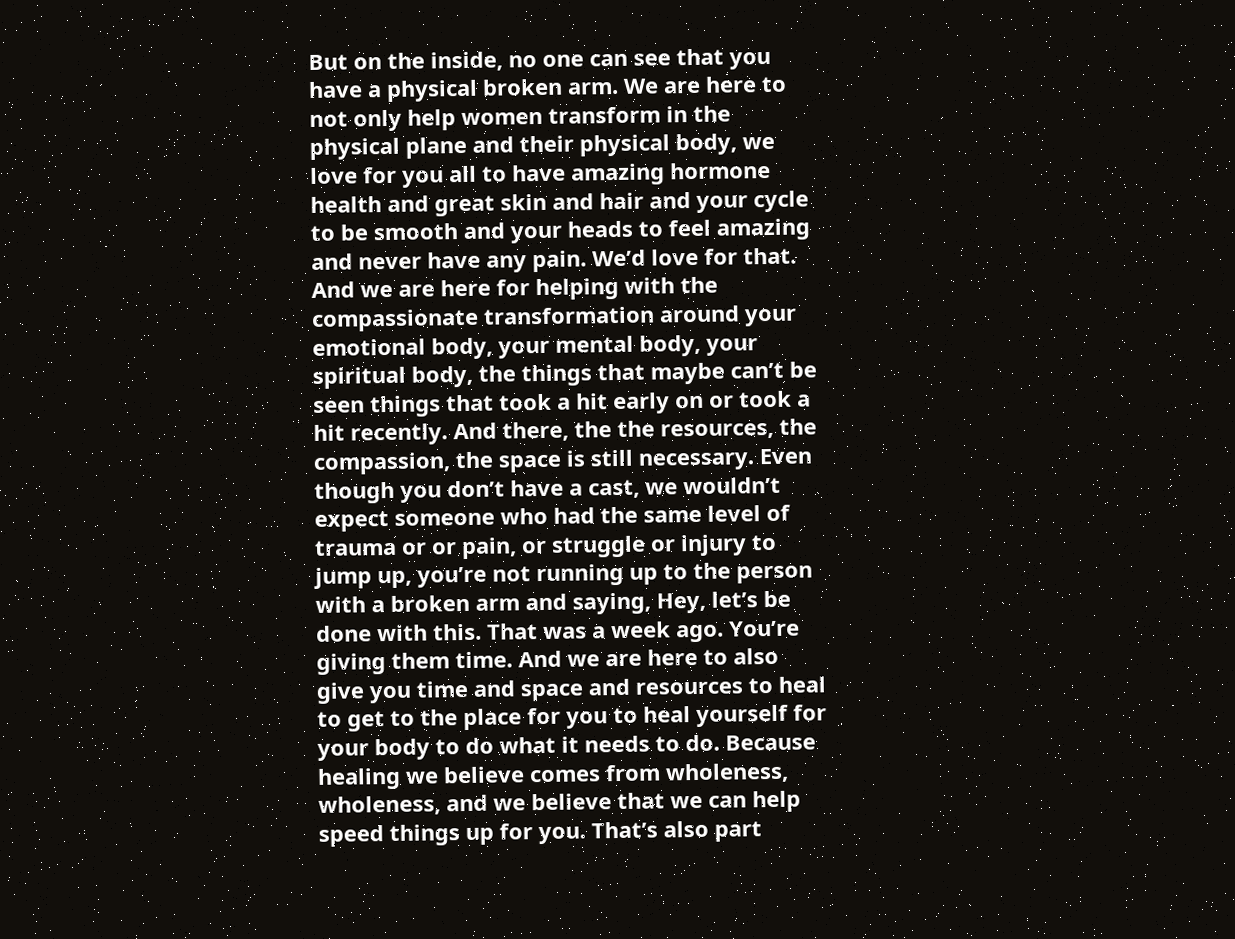But on the inside, no one can see that you have a physical broken arm. We are here to not only help women transform in the physical plane and their physical body, we love for you all to have amazing hormone health and great skin and hair and your cycle to be smooth and your heads to feel amazing and never have any pain. We’d love for that. And we are here for helping with the compassionate transformation around your emotional body, your mental body, your spiritual body, the things that maybe can’t be seen things that took a hit early on or took a hit recently. And there, the the resources, the compassion, the space is still necessary. Even though you don’t have a cast, we wouldn’t expect someone who had the same level of trauma or or pain, or struggle or injury to jump up, you’re not running up to the person with a broken arm and saying, Hey, let’s be done with this. That was a week ago. You’re giving them time. And we are here to also give you time and space and resources to heal to get to the place for you to heal yourself for your body to do what it needs to do. Because healing we believe comes from wholeness, wholeness, and we believe that we can help speed things up for you. That’s also part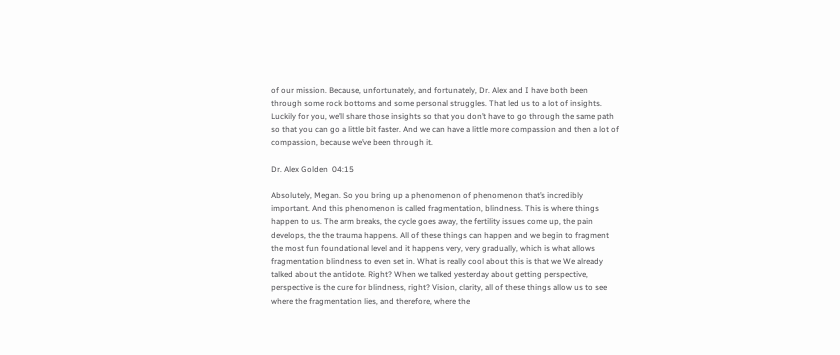of our mission. Because, unfortunately, and fortunately, Dr. Alex and I have both been through some rock bottoms and some personal struggles. That led us to a lot of insights. Luckily for you, we’ll share those insights so that you don’t have to go through the same path so that you can go a little bit faster. And we can have a little more compassion and then a lot of compassion, because we’ve been through it.

Dr. Alex Golden  04:15

Absolutely, Megan. So you bring up a phenomenon of phenomenon that’s incredibly important. And this phenomenon is called fragmentation, blindness. This is where things happen to us. The arm breaks, the cycle goes away, the fertility issues come up, the pain develops, the the trauma happens. All of these things can happen and we begin to fragment the most fun foundational level and it happens very, very gradually, which is what allows fragmentation blindness to even set in. What is really cool about this is that we We already talked about the antidote. Right? When we talked yesterday about getting perspective, perspective is the cure for blindness, right? Vision, clarity, all of these things allow us to see where the fragmentation lies, and therefore, where the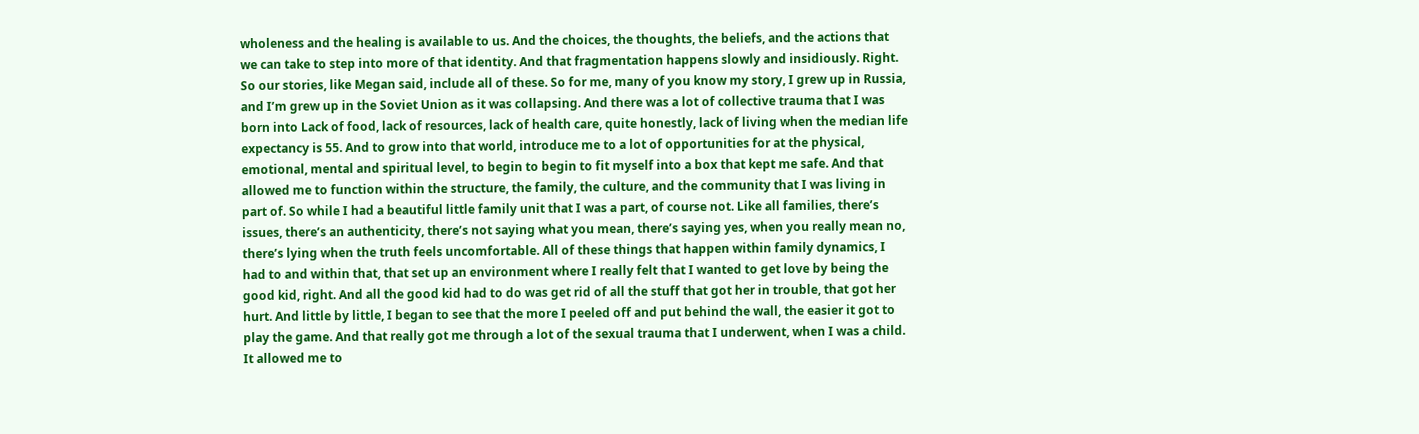wholeness and the healing is available to us. And the choices, the thoughts, the beliefs, and the actions that we can take to step into more of that identity. And that fragmentation happens slowly and insidiously. Right. So our stories, like Megan said, include all of these. So for me, many of you know my story, I grew up in Russia, and I’m grew up in the Soviet Union as it was collapsing. And there was a lot of collective trauma that I was born into Lack of food, lack of resources, lack of health care, quite honestly, lack of living when the median life expectancy is 55. And to grow into that world, introduce me to a lot of opportunities for at the physical, emotional, mental and spiritual level, to begin to begin to fit myself into a box that kept me safe. And that allowed me to function within the structure, the family, the culture, and the community that I was living in part of. So while I had a beautiful little family unit that I was a part, of course not. Like all families, there’s issues, there’s an authenticity, there’s not saying what you mean, there’s saying yes, when you really mean no, there’s lying when the truth feels uncomfortable. All of these things that happen within family dynamics, I had to and within that, that set up an environment where I really felt that I wanted to get love by being the good kid, right. And all the good kid had to do was get rid of all the stuff that got her in trouble, that got her hurt. And little by little, I began to see that the more I peeled off and put behind the wall, the easier it got to play the game. And that really got me through a lot of the sexual trauma that I underwent, when I was a child. It allowed me to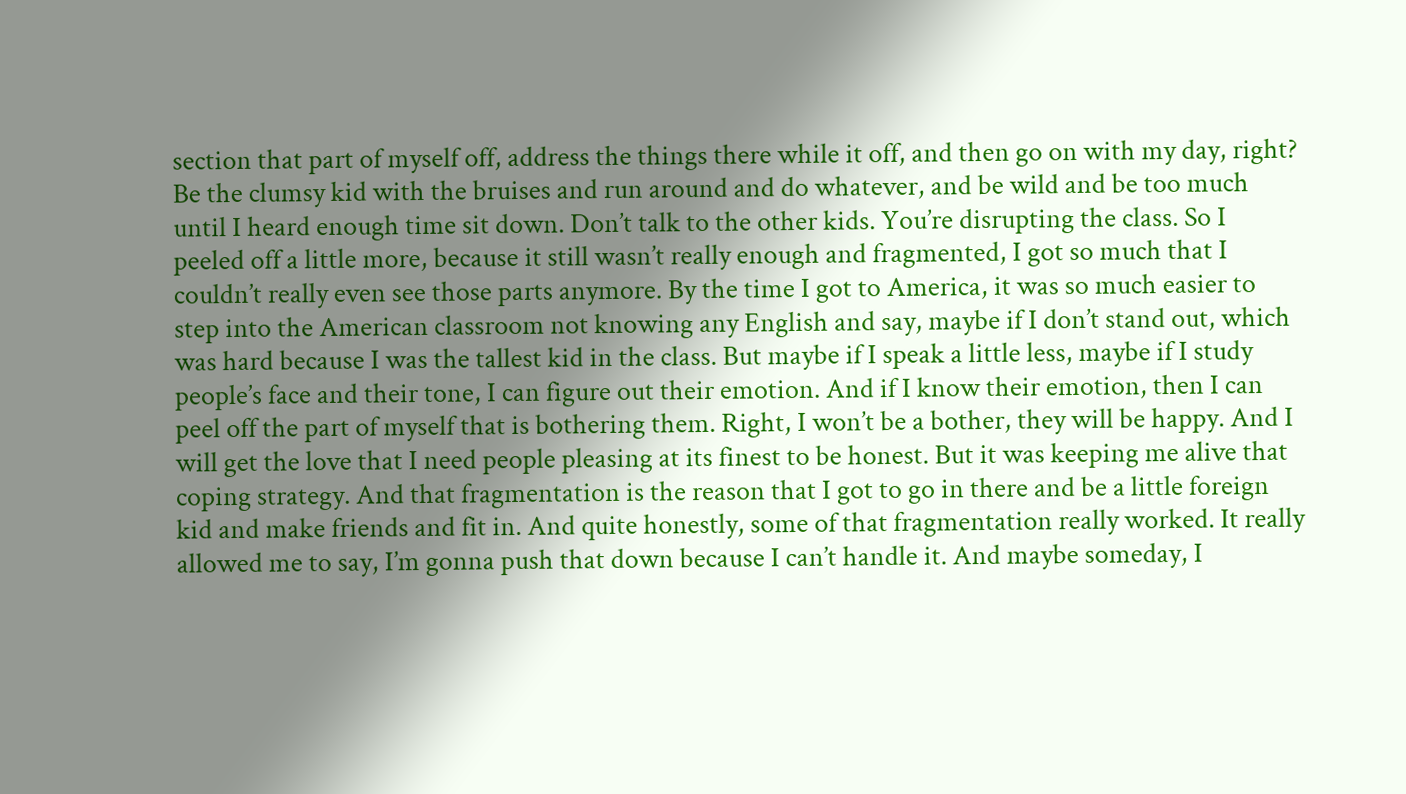section that part of myself off, address the things there while it off, and then go on with my day, right? Be the clumsy kid with the bruises and run around and do whatever, and be wild and be too much until I heard enough time sit down. Don’t talk to the other kids. You’re disrupting the class. So I peeled off a little more, because it still wasn’t really enough and fragmented, I got so much that I couldn’t really even see those parts anymore. By the time I got to America, it was so much easier to step into the American classroom not knowing any English and say, maybe if I don’t stand out, which was hard because I was the tallest kid in the class. But maybe if I speak a little less, maybe if I study people’s face and their tone, I can figure out their emotion. And if I know their emotion, then I can peel off the part of myself that is bothering them. Right, I won’t be a bother, they will be happy. And I will get the love that I need people pleasing at its finest to be honest. But it was keeping me alive that coping strategy. And that fragmentation is the reason that I got to go in there and be a little foreign kid and make friends and fit in. And quite honestly, some of that fragmentation really worked. It really allowed me to say, I’m gonna push that down because I can’t handle it. And maybe someday, I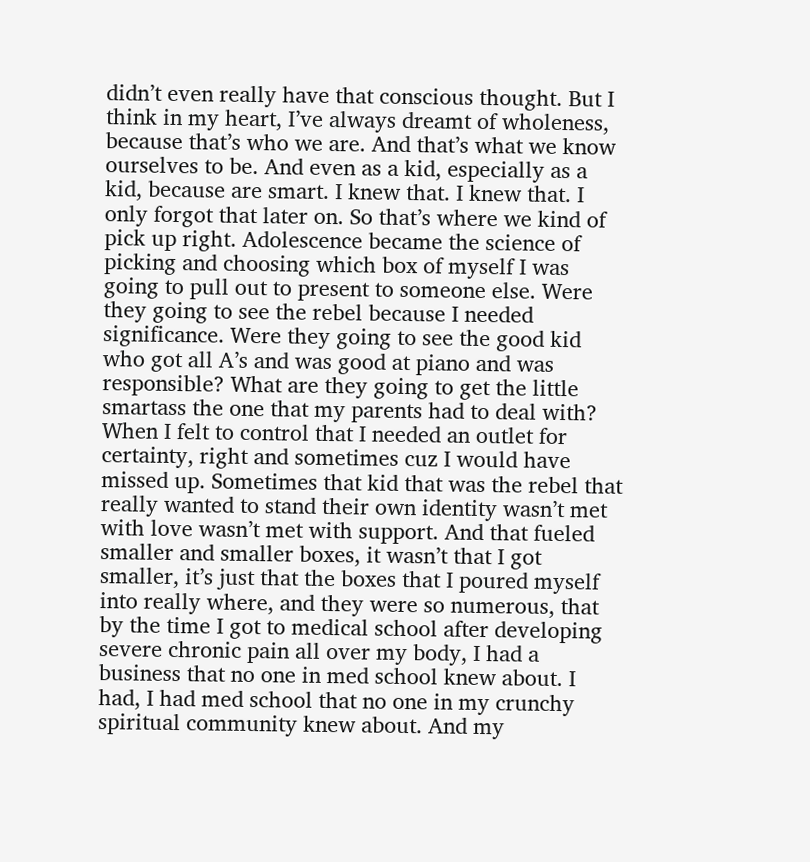didn’t even really have that conscious thought. But I think in my heart, I’ve always dreamt of wholeness, because that’s who we are. And that’s what we know ourselves to be. And even as a kid, especially as a kid, because are smart. I knew that. I knew that. I only forgot that later on. So that’s where we kind of pick up right. Adolescence became the science of picking and choosing which box of myself I was going to pull out to present to someone else. Were they going to see the rebel because I needed significance. Were they going to see the good kid who got all A’s and was good at piano and was responsible? What are they going to get the little smartass the one that my parents had to deal with? When I felt to control that I needed an outlet for certainty, right and sometimes cuz I would have missed up. Sometimes that kid that was the rebel that really wanted to stand their own identity wasn’t met with love wasn’t met with support. And that fueled smaller and smaller boxes, it wasn’t that I got smaller, it’s just that the boxes that I poured myself into really where, and they were so numerous, that by the time I got to medical school after developing severe chronic pain all over my body, I had a business that no one in med school knew about. I had, I had med school that no one in my crunchy spiritual community knew about. And my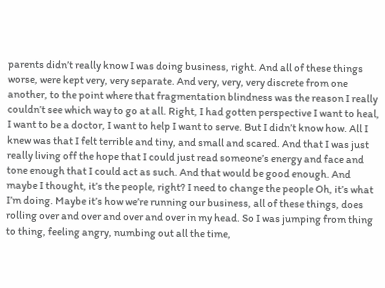parents didn’t really know I was doing business, right. And all of these things worse, were kept very, very separate. And very, very, very discrete from one another, to the point where that fragmentation blindness was the reason I really couldn’t see which way to go at all. Right, I had gotten perspective I want to heal, I want to be a doctor, I want to help I want to serve. But I didn’t know how. All I knew was that I felt terrible and tiny, and small and scared. And that I was just really living off the hope that I could just read someone’s energy and face and tone enough that I could act as such. And that would be good enough. And maybe I thought, it’s the people, right? I need to change the people Oh, it’s what I’m doing. Maybe it’s how we’re running our business, all of these things, does rolling over and over and over and over in my head. So I was jumping from thing to thing, feeling angry, numbing out all the time,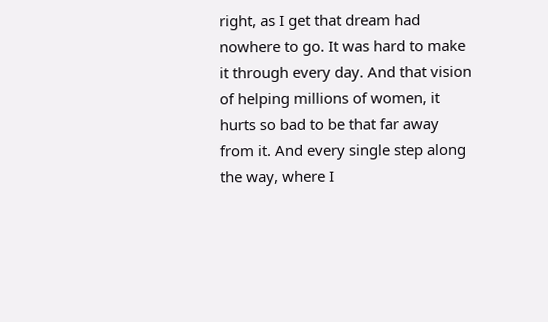right, as I get that dream had nowhere to go. It was hard to make it through every day. And that vision of helping millions of women, it hurts so bad to be that far away from it. And every single step along the way, where I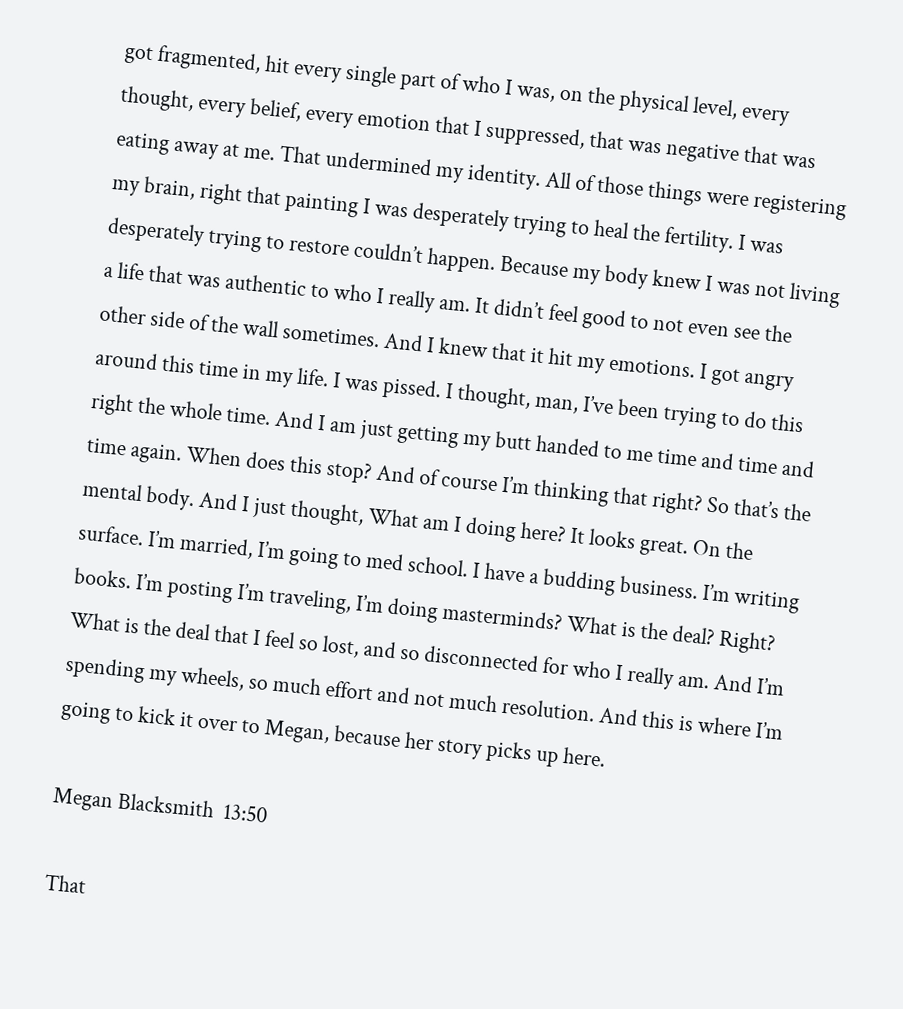got fragmented, hit every single part of who I was, on the physical level, every thought, every belief, every emotion that I suppressed, that was negative that was eating away at me. That undermined my identity. All of those things were registering my brain, right that painting I was desperately trying to heal the fertility. I was desperately trying to restore couldn’t happen. Because my body knew I was not living a life that was authentic to who I really am. It didn’t feel good to not even see the other side of the wall sometimes. And I knew that it hit my emotions. I got angry around this time in my life. I was pissed. I thought, man, I’ve been trying to do this right the whole time. And I am just getting my butt handed to me time and time and time again. When does this stop? And of course I’m thinking that right? So that’s the mental body. And I just thought, What am I doing here? It looks great. On the surface. I’m married, I’m going to med school. I have a budding business. I’m writing books. I’m posting I’m traveling, I’m doing masterminds? What is the deal? Right? What is the deal that I feel so lost, and so disconnected for who I really am. And I’m spending my wheels, so much effort and not much resolution. And this is where I’m going to kick it over to Megan, because her story picks up here.

Megan Blacksmith  13:50

That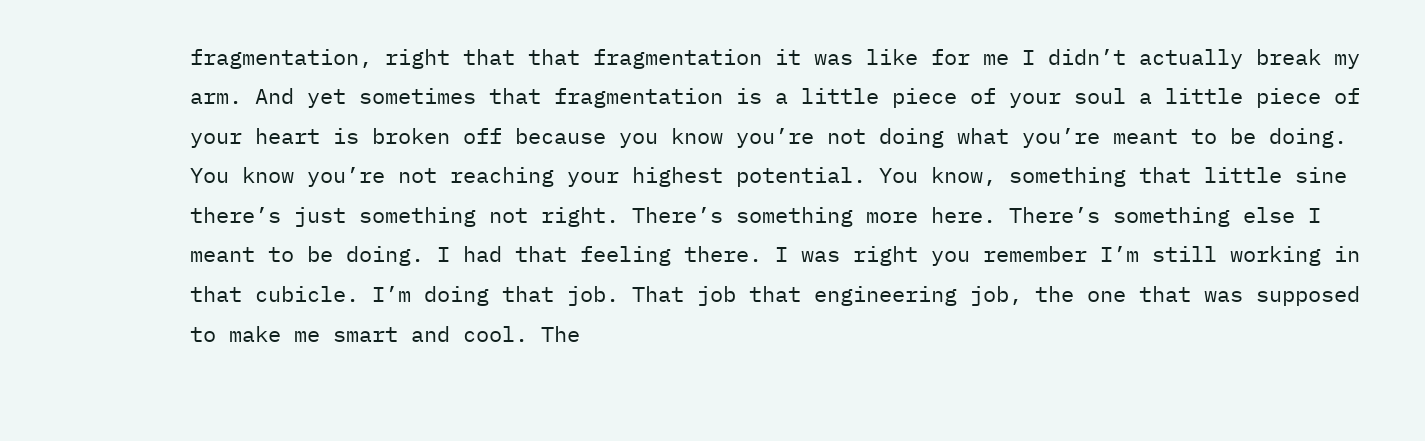fragmentation, right that that fragmentation it was like for me I didn’t actually break my arm. And yet sometimes that fragmentation is a little piece of your soul a little piece of your heart is broken off because you know you’re not doing what you’re meant to be doing. You know you’re not reaching your highest potential. You know, something that little sine there’s just something not right. There’s something more here. There’s something else I meant to be doing. I had that feeling there. I was right you remember I’m still working in that cubicle. I’m doing that job. That job that engineering job, the one that was supposed to make me smart and cool. The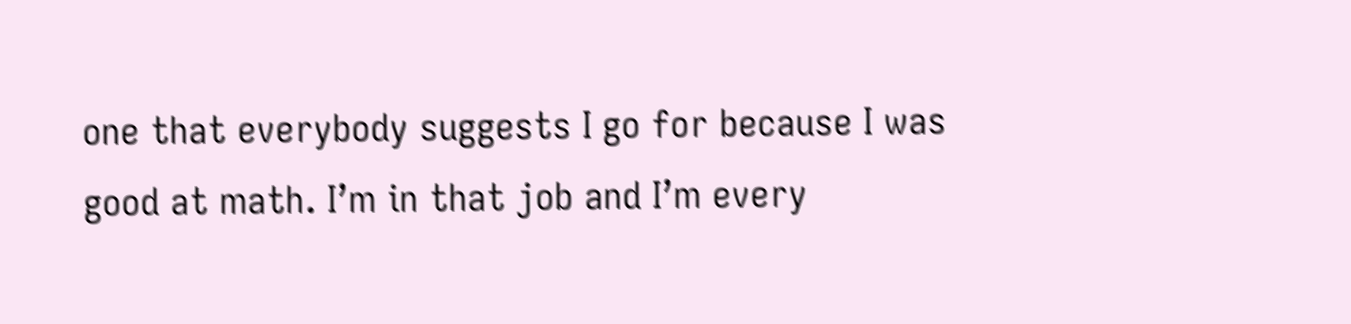one that everybody suggests I go for because I was good at math. I’m in that job and I’m every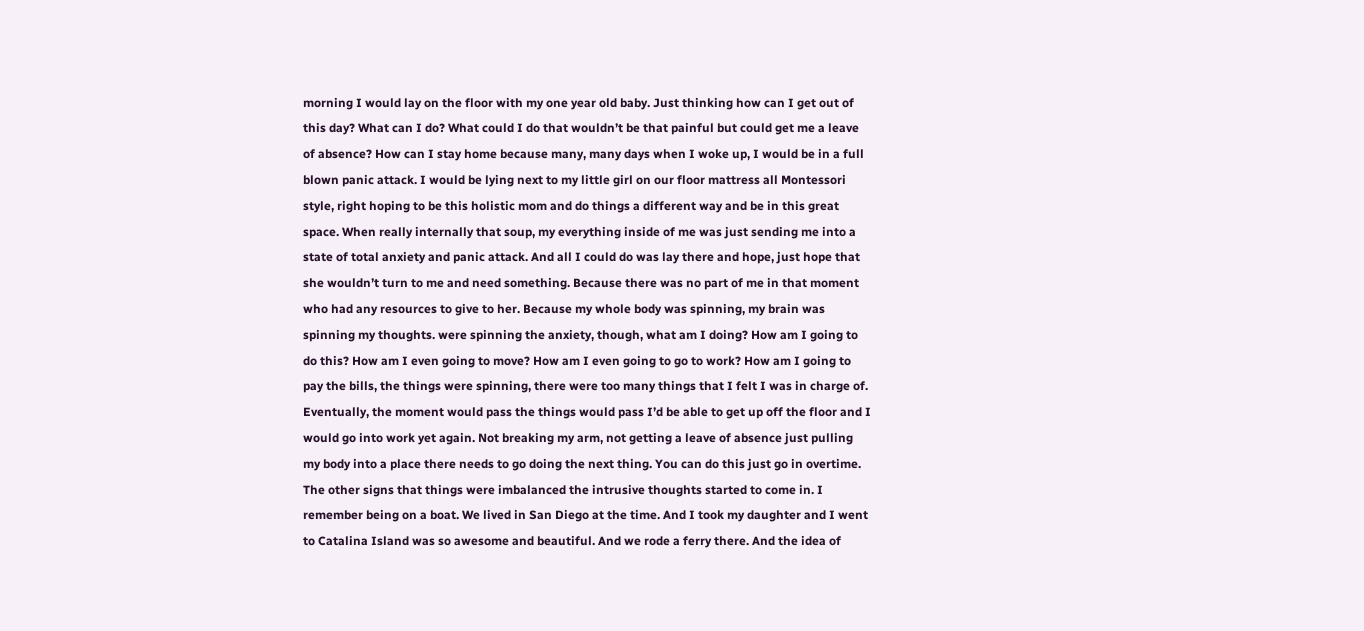morning I would lay on the floor with my one year old baby. Just thinking how can I get out of this day? What can I do? What could I do that wouldn’t be that painful but could get me a leave of absence? How can I stay home because many, many days when I woke up, I would be in a full blown panic attack. I would be lying next to my little girl on our floor mattress all Montessori style, right hoping to be this holistic mom and do things a different way and be in this great space. When really internally that soup, my everything inside of me was just sending me into a state of total anxiety and panic attack. And all I could do was lay there and hope, just hope that she wouldn’t turn to me and need something. Because there was no part of me in that moment who had any resources to give to her. Because my whole body was spinning, my brain was spinning my thoughts. were spinning the anxiety, though, what am I doing? How am I going to do this? How am I even going to move? How am I even going to go to work? How am I going to pay the bills, the things were spinning, there were too many things that I felt I was in charge of. Eventually, the moment would pass the things would pass I’d be able to get up off the floor and I would go into work yet again. Not breaking my arm, not getting a leave of absence just pulling my body into a place there needs to go doing the next thing. You can do this just go in overtime. The other signs that things were imbalanced the intrusive thoughts started to come in. I remember being on a boat. We lived in San Diego at the time. And I took my daughter and I went to Catalina Island was so awesome and beautiful. And we rode a ferry there. And the idea of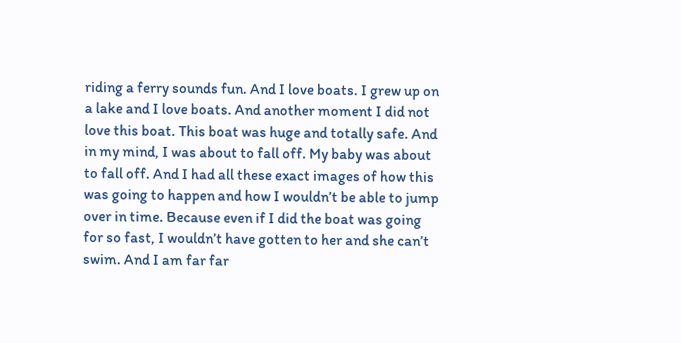riding a ferry sounds fun. And I love boats. I grew up on a lake and I love boats. And another moment I did not love this boat. This boat was huge and totally safe. And in my mind, I was about to fall off. My baby was about to fall off. And I had all these exact images of how this was going to happen and how I wouldn’t be able to jump over in time. Because even if I did the boat was going for so fast, I wouldn’t have gotten to her and she can’t swim. And I am far far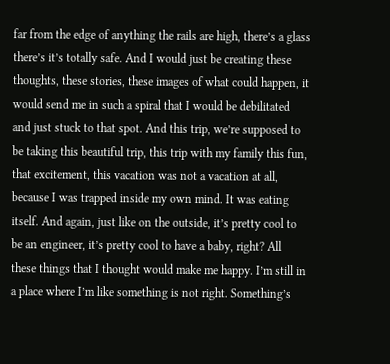far from the edge of anything the rails are high, there’s a glass there’s it’s totally safe. And I would just be creating these thoughts, these stories, these images of what could happen, it would send me in such a spiral that I would be debilitated and just stuck to that spot. And this trip, we’re supposed to be taking this beautiful trip, this trip with my family this fun, that excitement, this vacation was not a vacation at all, because I was trapped inside my own mind. It was eating itself. And again, just like on the outside, it’s pretty cool to be an engineer, it’s pretty cool to have a baby, right? All these things that I thought would make me happy. I’m still in a place where I’m like something is not right. Something’s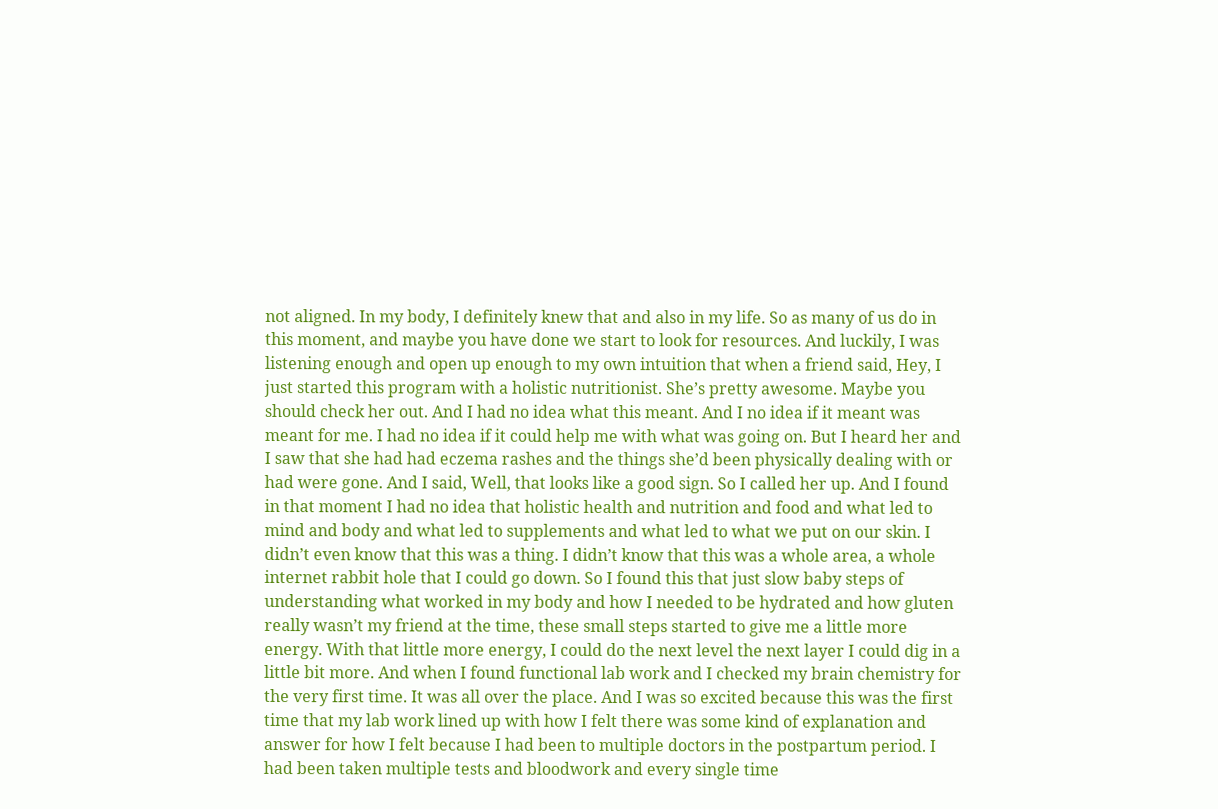not aligned. In my body, I definitely knew that and also in my life. So as many of us do in this moment, and maybe you have done we start to look for resources. And luckily, I was listening enough and open up enough to my own intuition that when a friend said, Hey, I just started this program with a holistic nutritionist. She’s pretty awesome. Maybe you should check her out. And I had no idea what this meant. And I no idea if it meant was meant for me. I had no idea if it could help me with what was going on. But I heard her and I saw that she had had eczema rashes and the things she’d been physically dealing with or had were gone. And I said, Well, that looks like a good sign. So I called her up. And I found in that moment I had no idea that holistic health and nutrition and food and what led to mind and body and what led to supplements and what led to what we put on our skin. I didn’t even know that this was a thing. I didn’t know that this was a whole area, a whole internet rabbit hole that I could go down. So I found this that just slow baby steps of understanding what worked in my body and how I needed to be hydrated and how gluten really wasn’t my friend at the time, these small steps started to give me a little more energy. With that little more energy, I could do the next level the next layer I could dig in a little bit more. And when I found functional lab work and I checked my brain chemistry for the very first time. It was all over the place. And I was so excited because this was the first time that my lab work lined up with how I felt there was some kind of explanation and answer for how I felt because I had been to multiple doctors in the postpartum period. I had been taken multiple tests and bloodwork and every single time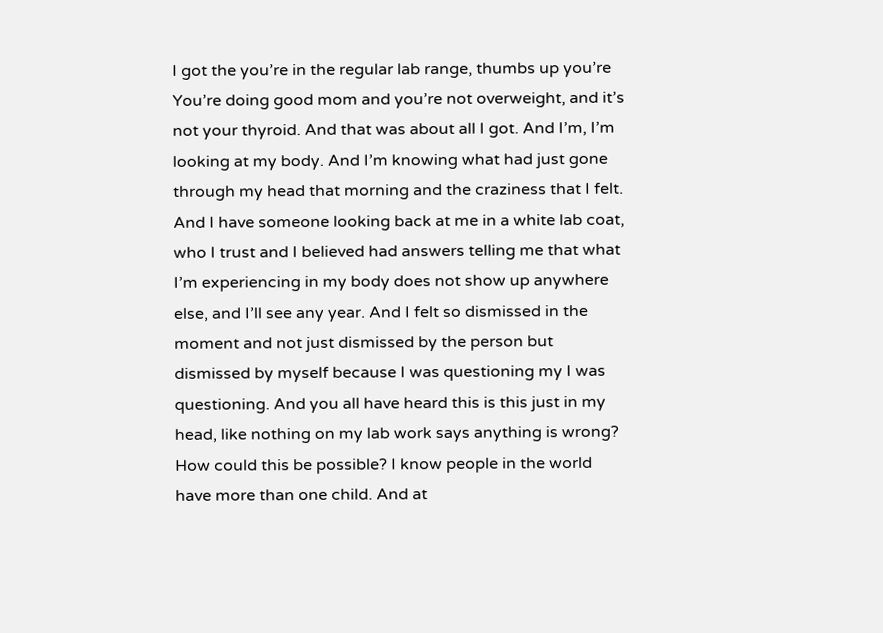I got the you’re in the regular lab range, thumbs up you’re You’re doing good mom and you’re not overweight, and it’s not your thyroid. And that was about all I got. And I’m, I’m looking at my body. And I’m knowing what had just gone through my head that morning and the craziness that I felt. And I have someone looking back at me in a white lab coat, who I trust and I believed had answers telling me that what I’m experiencing in my body does not show up anywhere else, and I’ll see any year. And I felt so dismissed in the moment and not just dismissed by the person but dismissed by myself because I was questioning my I was questioning. And you all have heard this is this just in my head, like nothing on my lab work says anything is wrong? How could this be possible? I know people in the world have more than one child. And at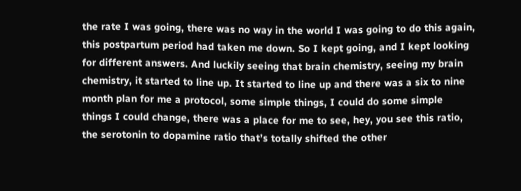the rate I was going, there was no way in the world I was going to do this again, this postpartum period had taken me down. So I kept going, and I kept looking for different answers. And luckily seeing that brain chemistry, seeing my brain chemistry, it started to line up. It started to line up and there was a six to nine month plan for me a protocol, some simple things, I could do some simple things I could change, there was a place for me to see, hey, you see this ratio, the serotonin to dopamine ratio that’s totally shifted the other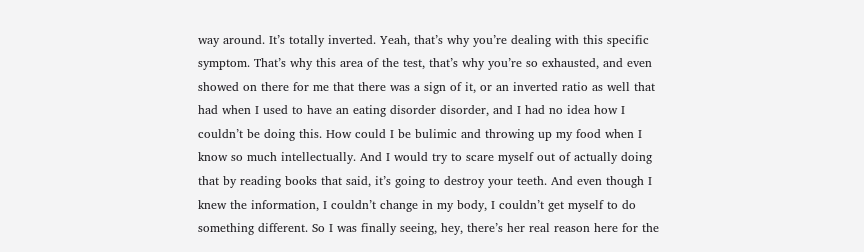way around. It’s totally inverted. Yeah, that’s why you’re dealing with this specific symptom. That’s why this area of the test, that’s why you’re so exhausted, and even showed on there for me that there was a sign of it, or an inverted ratio as well that had when I used to have an eating disorder disorder, and I had no idea how I couldn’t be doing this. How could I be bulimic and throwing up my food when I know so much intellectually. And I would try to scare myself out of actually doing that by reading books that said, it’s going to destroy your teeth. And even though I knew the information, I couldn’t change in my body, I couldn’t get myself to do something different. So I was finally seeing, hey, there’s her real reason here for the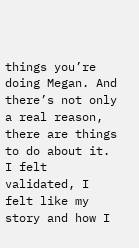things you’re doing Megan. And there’s not only a real reason, there are things to do about it. I felt validated, I felt like my story and how I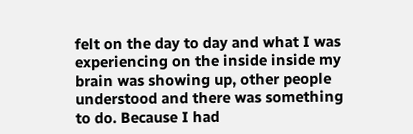felt on the day to day and what I was experiencing on the inside inside my brain was showing up, other people understood and there was something to do. Because I had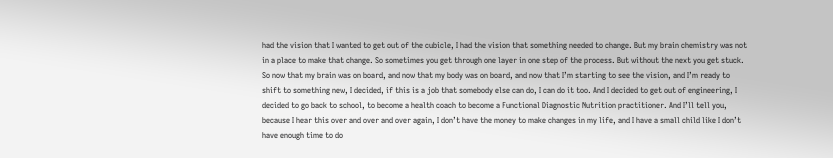had the vision that I wanted to get out of the cubicle, I had the vision that something needed to change. But my brain chemistry was not in a place to make that change. So sometimes you get through one layer in one step of the process. But without the next you get stuck. So now that my brain was on board, and now that my body was on board, and now that I’m starting to see the vision, and I’m ready to shift to something new, I decided, if this is a job that somebody else can do, I can do it too. And I decided to get out of engineering, I decided to go back to school, to become a health coach to become a Functional Diagnostic Nutrition practitioner. And I’ll tell you, because I hear this over and over and over again, I don’t have the money to make changes in my life, and I have a small child like I don’t have enough time to do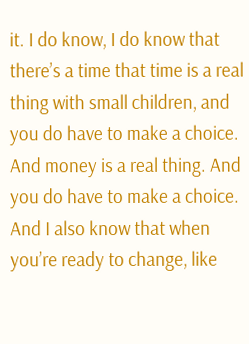it. I do know, I do know that there’s a time that time is a real thing with small children, and you do have to make a choice. And money is a real thing. And you do have to make a choice. And I also know that when you’re ready to change, like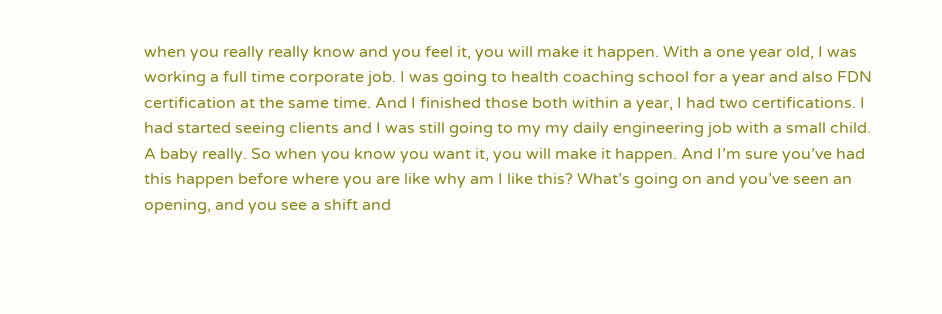when you really really know and you feel it, you will make it happen. With a one year old, I was working a full time corporate job. I was going to health coaching school for a year and also FDN certification at the same time. And I finished those both within a year, I had two certifications. I had started seeing clients and I was still going to my my daily engineering job with a small child. A baby really. So when you know you want it, you will make it happen. And I’m sure you’ve had this happen before where you are like why am I like this? What’s going on and you’ve seen an opening, and you see a shift and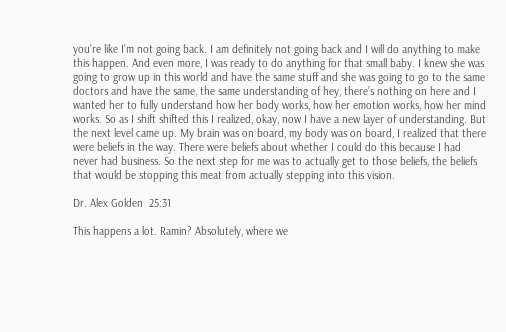you’re like I’m not going back. I am definitely not going back and I will do anything to make this happen. And even more, I was ready to do anything for that small baby. I knew she was going to grow up in this world and have the same stuff and she was going to go to the same doctors and have the same, the same understanding of hey, there’s nothing on here and I wanted her to fully understand how her body works, how her emotion works, how her mind works. So as I shift shifted this I realized, okay, now I have a new layer of understanding. But the next level came up. My brain was on board, my body was on board, I realized that there were beliefs in the way. There were beliefs about whether I could do this because I had never had business. So the next step for me was to actually get to those beliefs, the beliefs that would be stopping this meat from actually stepping into this vision.

Dr. Alex Golden  25:31

This happens a lot. Ramin? Absolutely, where we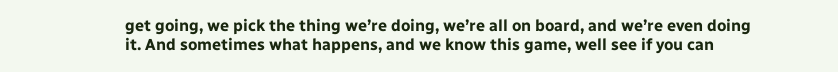get going, we pick the thing we’re doing, we’re all on board, and we’re even doing it. And sometimes what happens, and we know this game, well see if you can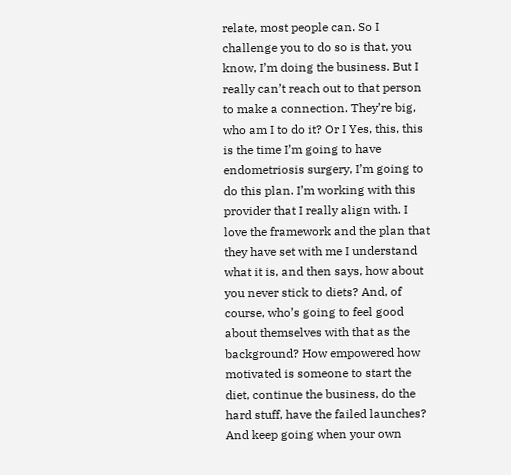relate, most people can. So I challenge you to do so is that, you know, I’m doing the business. But I really can’t reach out to that person to make a connection. They’re big, who am I to do it? Or I Yes, this, this is the time I’m going to have endometriosis surgery, I’m going to do this plan. I’m working with this provider that I really align with. I love the framework and the plan that they have set with me I understand what it is, and then says, how about you never stick to diets? And, of course, who’s going to feel good about themselves with that as the background? How empowered how motivated is someone to start the diet, continue the business, do the hard stuff, have the failed launches? And keep going when your own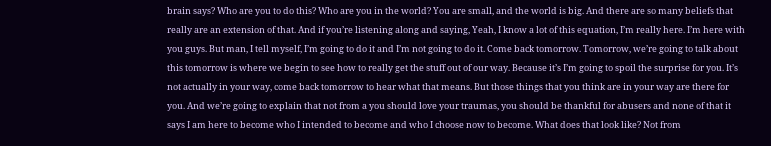brain says? Who are you to do this? Who are you in the world? You are small, and the world is big. And there are so many beliefs that really are an extension of that. And if you’re listening along and saying, Yeah, I know a lot of this equation, I’m really here. I’m here with you guys. But man, I tell myself, I’m going to do it and I’m not going to do it. Come back tomorrow. Tomorrow, we’re going to talk about this tomorrow is where we begin to see how to really get the stuff out of our way. Because it’s I’m going to spoil the surprise for you. It’s not actually in your way, come back tomorrow to hear what that means. But those things that you think are in your way are there for you. And we’re going to explain that not from a you should love your traumas, you should be thankful for abusers and none of that it says I am here to become who I intended to become and who I choose now to become. What does that look like? Not from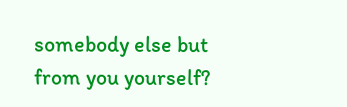somebody else but from you yourself?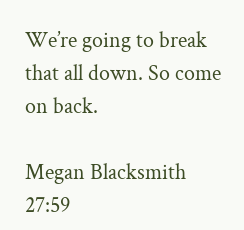We’re going to break that all down. So come on back.

Megan Blacksmith  27:59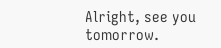Alright, see you tomorrow.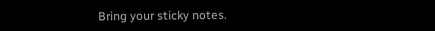Bring your sticky notes.